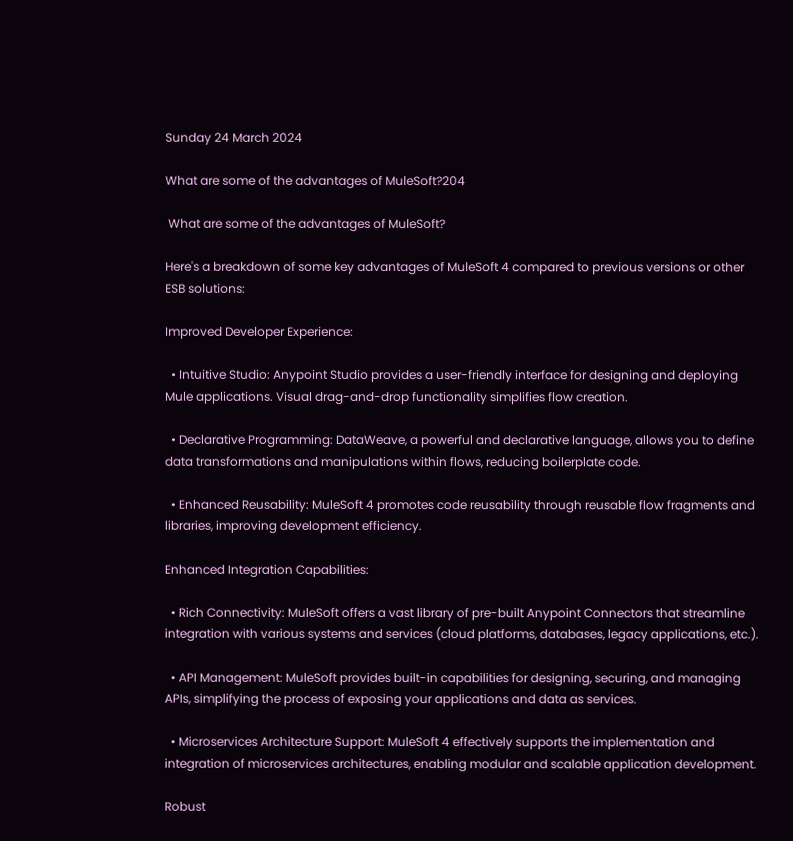Sunday 24 March 2024

What are some of the advantages of MuleSoft?204

 What are some of the advantages of MuleSoft?

Here's a breakdown of some key advantages of MuleSoft 4 compared to previous versions or other ESB solutions:

Improved Developer Experience:

  • Intuitive Studio: Anypoint Studio provides a user-friendly interface for designing and deploying Mule applications. Visual drag-and-drop functionality simplifies flow creation.

  • Declarative Programming: DataWeave, a powerful and declarative language, allows you to define data transformations and manipulations within flows, reducing boilerplate code.

  • Enhanced Reusability: MuleSoft 4 promotes code reusability through reusable flow fragments and libraries, improving development efficiency.

Enhanced Integration Capabilities:

  • Rich Connectivity: MuleSoft offers a vast library of pre-built Anypoint Connectors that streamline integration with various systems and services (cloud platforms, databases, legacy applications, etc.).

  • API Management: MuleSoft provides built-in capabilities for designing, securing, and managing APIs, simplifying the process of exposing your applications and data as services.

  • Microservices Architecture Support: MuleSoft 4 effectively supports the implementation and integration of microservices architectures, enabling modular and scalable application development.

Robust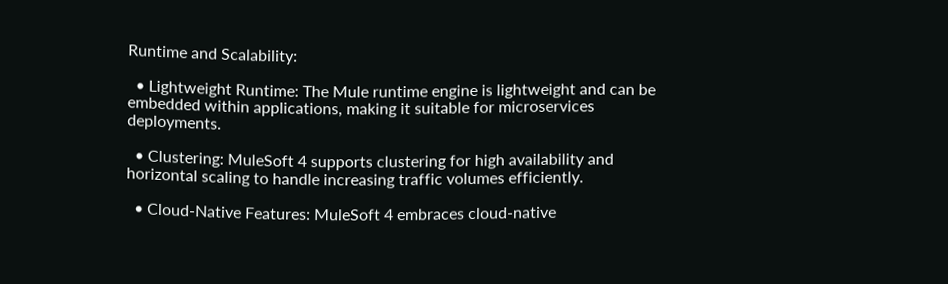Runtime and Scalability:

  • Lightweight Runtime: The Mule runtime engine is lightweight and can be embedded within applications, making it suitable for microservices deployments.

  • Clustering: MuleSoft 4 supports clustering for high availability and horizontal scaling to handle increasing traffic volumes efficiently.

  • Cloud-Native Features: MuleSoft 4 embraces cloud-native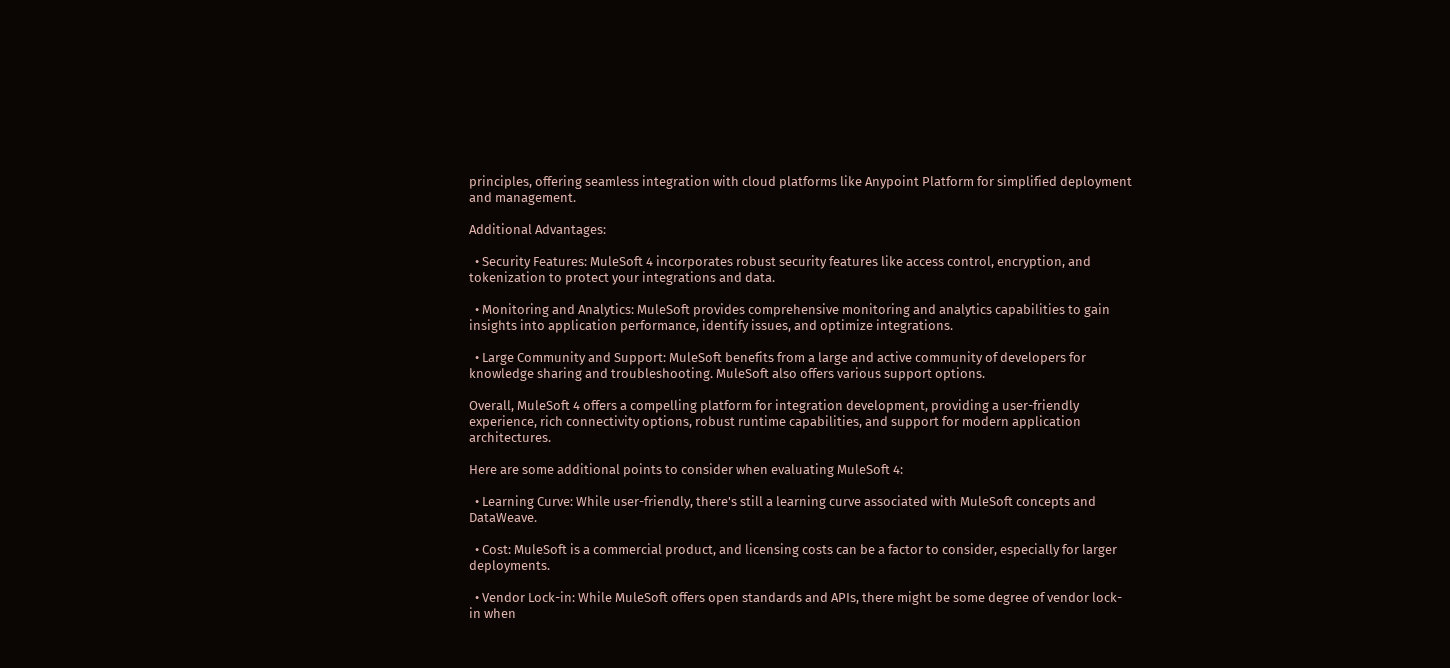principles, offering seamless integration with cloud platforms like Anypoint Platform for simplified deployment and management.

Additional Advantages:

  • Security Features: MuleSoft 4 incorporates robust security features like access control, encryption, and tokenization to protect your integrations and data.

  • Monitoring and Analytics: MuleSoft provides comprehensive monitoring and analytics capabilities to gain insights into application performance, identify issues, and optimize integrations.

  • Large Community and Support: MuleSoft benefits from a large and active community of developers for knowledge sharing and troubleshooting. MuleSoft also offers various support options.

Overall, MuleSoft 4 offers a compelling platform for integration development, providing a user-friendly experience, rich connectivity options, robust runtime capabilities, and support for modern application architectures.

Here are some additional points to consider when evaluating MuleSoft 4:

  • Learning Curve: While user-friendly, there's still a learning curve associated with MuleSoft concepts and DataWeave.

  • Cost: MuleSoft is a commercial product, and licensing costs can be a factor to consider, especially for larger deployments.

  • Vendor Lock-in: While MuleSoft offers open standards and APIs, there might be some degree of vendor lock-in when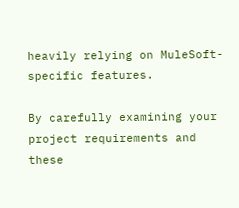heavily relying on MuleSoft-specific features.

By carefully examining your project requirements and these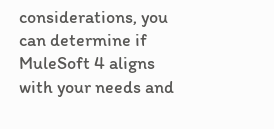considerations, you can determine if MuleSoft 4 aligns with your needs and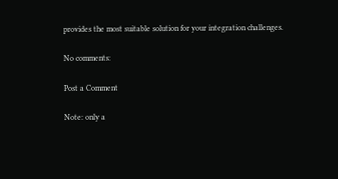provides the most suitable solution for your integration challenges.

No comments:

Post a Comment

Note: only a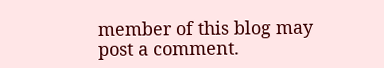member of this blog may post a comment.